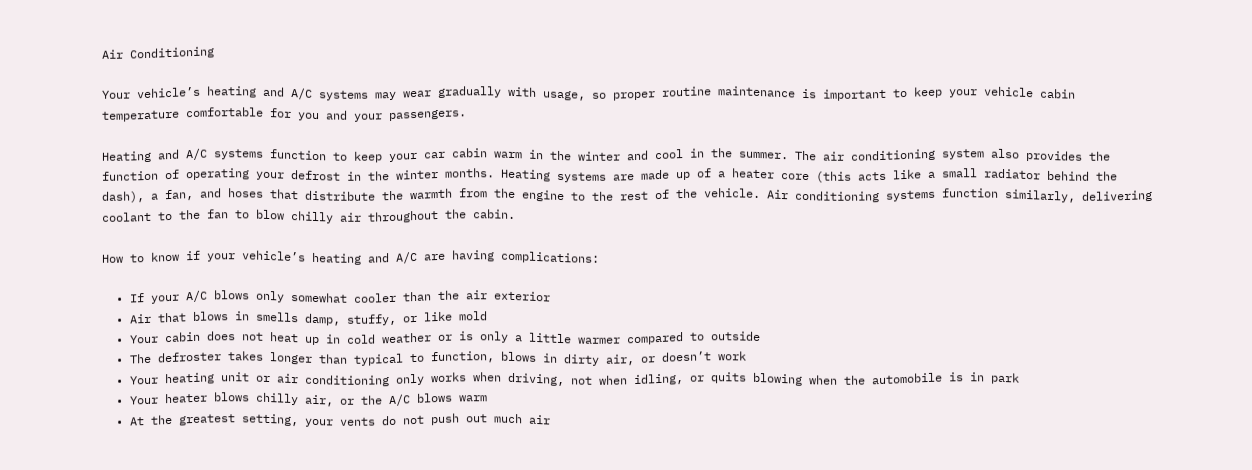Air Conditioning

Your vehicle’s heating and A/C systems may wear gradually with usage, so proper routine maintenance is important to keep your vehicle cabin temperature comfortable for you and your passengers.

Heating and A/C systems function to keep your car cabin warm in the winter and cool in the summer. The air conditioning system also provides the function of operating your defrost in the winter months. Heating systems are made up of a heater core (this acts like a small radiator behind the dash), a fan, and hoses that distribute the warmth from the engine to the rest of the vehicle. Air conditioning systems function similarly, delivering coolant to the fan to blow chilly air throughout the cabin.

How to know if your vehicle’s heating and A/C are having complications:

  • If your A/C blows only somewhat cooler than the air exterior
  • Air that blows in smells damp, stuffy, or like mold
  • Your cabin does not heat up in cold weather or is only a little warmer compared to outside
  • The defroster takes longer than typical to function, blows in dirty air, or doesn’t work
  • Your heating unit or air conditioning only works when driving, not when idling, or quits blowing when the automobile is in park
  • Your heater blows chilly air, or the A/C blows warm
  • At the greatest setting, your vents do not push out much air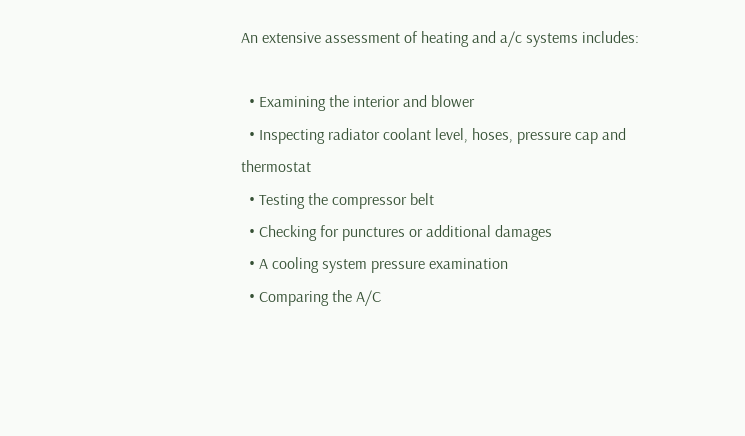An extensive assessment of heating and a/c systems includes:

  • Examining the interior and blower
  • Inspecting radiator coolant level, hoses, pressure cap and thermostat
  • Testing the compressor belt
  • Checking for punctures or additional damages
  • A cooling system pressure examination
  • Comparing the A/C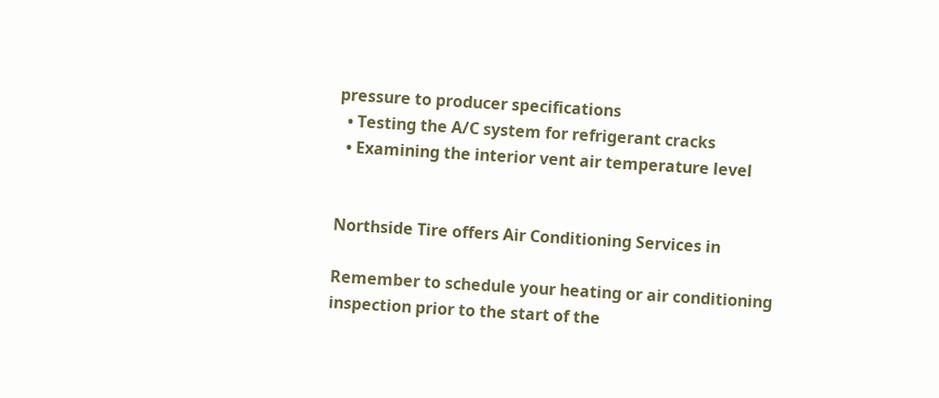pressure to producer specifications
  • Testing the A/C system for refrigerant cracks
  • Examining the interior vent air temperature level


Northside Tire offers Air Conditioning Services in

Remember to schedule your heating or air conditioning inspection prior to the start of the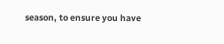season, to ensure you have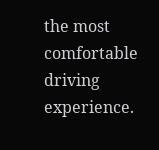the most comfortable driving experience.